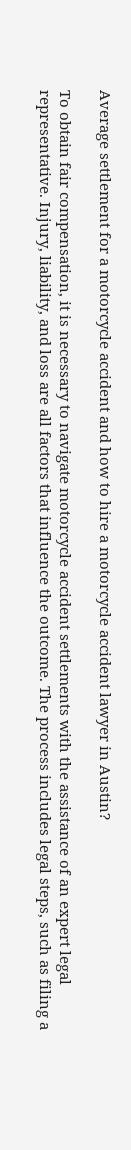Average settlement for a motorcycle accident and how to hire a motorcycle accident lawyer in Austin?

To obtain fair compensation, it is necessary to navigate motorcycle accident settlements with the assistance of an expert legal representative. Injury, liability, and loss are all factors that influence the outcome. The process includes legal steps, such as filing a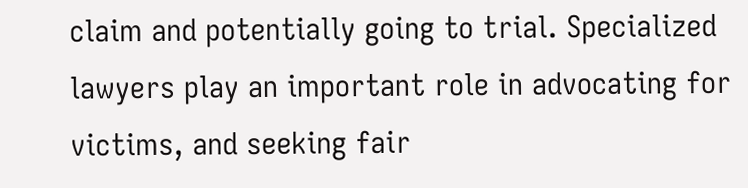claim and potentially going to trial. Specialized lawyers play an important role in advocating for victims, and seeking fair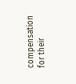compensation for their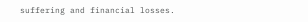suffering and financial losses.